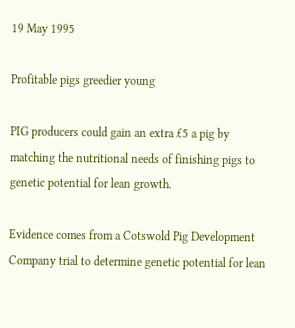19 May 1995

Profitable pigs greedier young

PIG producers could gain an extra £5 a pig by matching the nutritional needs of finishing pigs to genetic potential for lean growth.

Evidence comes from a Cotswold Pig Development Company trial to determine genetic potential for lean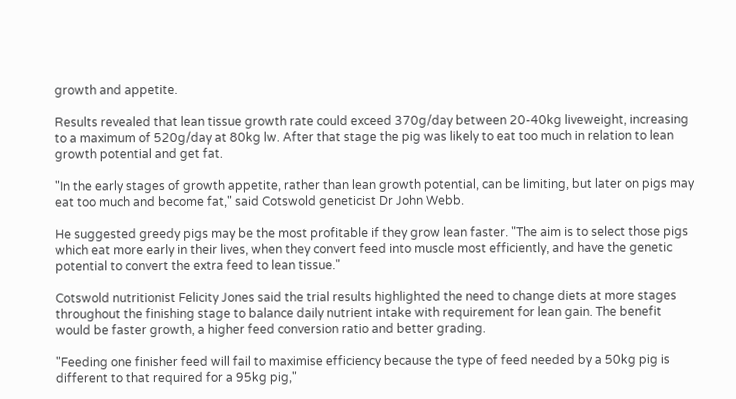growth and appetite.

Results revealed that lean tissue growth rate could exceed 370g/day between 20-40kg liveweight, increasing to a maximum of 520g/day at 80kg lw. After that stage the pig was likely to eat too much in relation to lean growth potential and get fat.

"In the early stages of growth appetite, rather than lean growth potential, can be limiting, but later on pigs may eat too much and become fat," said Cotswold geneticist Dr John Webb.

He suggested greedy pigs may be the most profitable if they grow lean faster. "The aim is to select those pigs which eat more early in their lives, when they convert feed into muscle most efficiently, and have the genetic potential to convert the extra feed to lean tissue."

Cotswold nutritionist Felicity Jones said the trial results highlighted the need to change diets at more stages throughout the finishing stage to balance daily nutrient intake with requirement for lean gain. The benefit would be faster growth, a higher feed conversion ratio and better grading.

"Feeding one finisher feed will fail to maximise efficiency because the type of feed needed by a 50kg pig is different to that required for a 95kg pig,"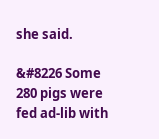she said.

&#8226 Some 280 pigs were fed ad-lib with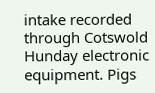intake recorded through Cotswold Hunday electronic equipment. Pigs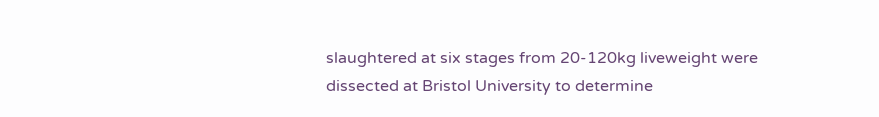slaughtered at six stages from 20-120kg liveweight were dissected at Bristol University to determine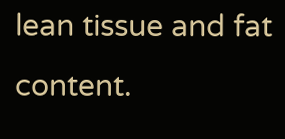lean tissue and fat content.